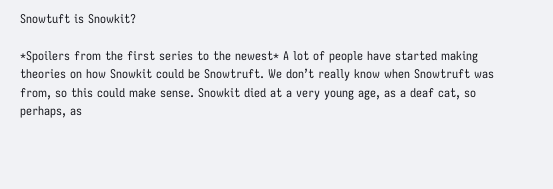Snowtuft is Snowkit?

*Spoilers from the first series to the newest* A lot of people have started making theories on how Snowkit could be Snowtruft. We don’t really know when Snowtruft was from, so this could make sense. Snowkit died at a very young age, as a deaf cat, so perhaps, as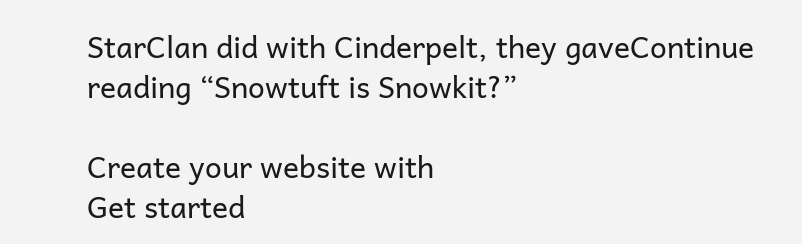StarClan did with Cinderpelt, they gaveContinue reading “Snowtuft is Snowkit?”

Create your website with
Get started